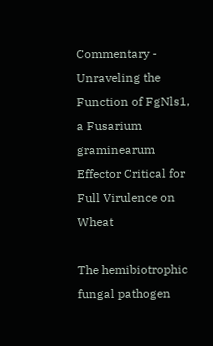Commentary - Unraveling the Function of FgNls1, a Fusarium graminearum Effector Critical for Full Virulence on Wheat

The hemibiotrophic fungal pathogen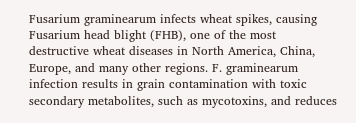Fusarium graminearum infects wheat spikes, causing Fusarium head blight (FHB), one of the most destructive wheat diseases in North America, China, Europe, and many other regions. F. graminearum infection results in grain contamination with toxic secondary metabolites, such as mycotoxins, and reduces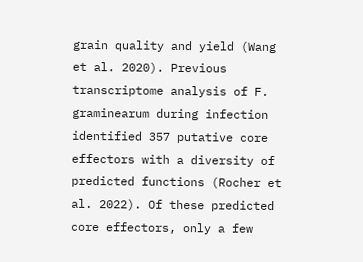grain quality and yield (Wang et al. 2020). Previous transcriptome analysis of F. graminearum during infection identified 357 putative core effectors with a diversity of predicted functions (Rocher et al. 2022). Of these predicted core effectors, only a few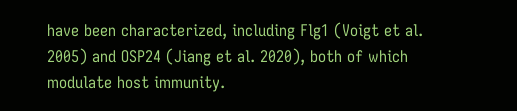have been characterized, including Flg1 (Voigt et al. 2005) and OSP24 (Jiang et al. 2020), both of which modulate host immunity.